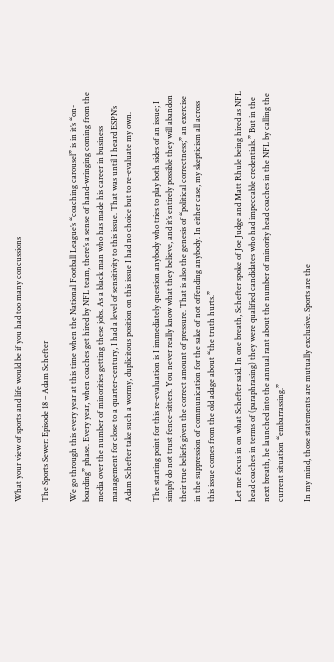What your view of sports and life would be if you had too many concussions

The Sports Sewer: Episode 18 – Adam Schefter

We go through this every year at this time when the National Football League’s “coaching carousel” is in it’s “on-boarding” phase. Every year, when coaches get hired by NFL team, there’s a sense of hand-wringing coming from the media over the number of minorities getting these jobs. As a black man who has made his career in business management for close to a quarter-century, I had a level of sensitivity to this issue. That was until I heard ESPN’s Adam Schefter take such a wormy, duplicitous position on this issue I had no choice but to re-evaluate my own.

The starting point for this re-evaluation is I immediately question anybody who tries to play both sides of an issue; I simply do not trust fence-sitters. You never really know what they believe, and it’s entirely possible they will abandon their true beliefs given the correct amount of pressure. That is also the genesis of “political correctness;” an exercise in the suppression of communication for the sake of not offending anybody. In either case, my skepticism all across this issue comes from the old adage about “the truth hurts.”

Let me focus in on what Schefter said. In one breath, Schefter spoke of Joe Judge and Matt Rhule being hired as NFL head coaches in terms of (paraphrasing) they were qualified candidates who had impeccable credentials.” But in the next breath, he launched into the annual rant about the number of minority head coaches in the NFL by calling the current situation “embarrassing.”

In my mind, those statements are mutually exclusive. Sports are the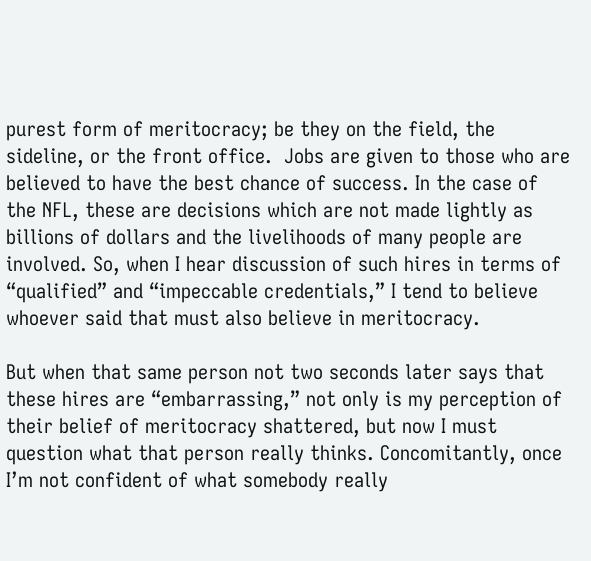purest form of meritocracy; be they on the field, the sideline, or the front office.  Jobs are given to those who are believed to have the best chance of success. In the case of the NFL, these are decisions which are not made lightly as billions of dollars and the livelihoods of many people are involved. So, when I hear discussion of such hires in terms of “qualified” and “impeccable credentials,” I tend to believe whoever said that must also believe in meritocracy.

But when that same person not two seconds later says that these hires are “embarrassing,” not only is my perception of their belief of meritocracy shattered, but now I must question what that person really thinks. Concomitantly, once I’m not confident of what somebody really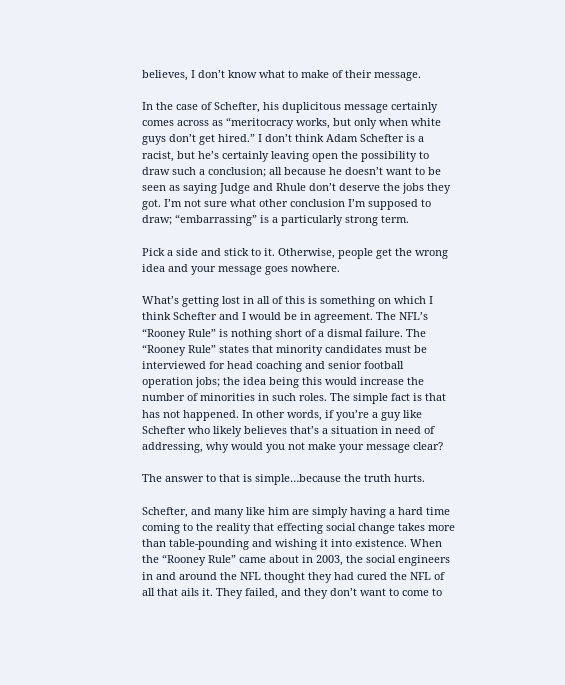believes, I don’t know what to make of their message.

In the case of Schefter, his duplicitous message certainly comes across as “meritocracy works, but only when white guys don’t get hired.” I don’t think Adam Schefter is a racist, but he’s certainly leaving open the possibility to draw such a conclusion; all because he doesn’t want to be seen as saying Judge and Rhule don’t deserve the jobs they got. I’m not sure what other conclusion I’m supposed to draw; “embarrassing” is a particularly strong term.

Pick a side and stick to it. Otherwise, people get the wrong idea and your message goes nowhere.

What’s getting lost in all of this is something on which I think Schefter and I would be in agreement. The NFL’s “Rooney Rule” is nothing short of a dismal failure. The “Rooney Rule” states that minority candidates must be interviewed for head coaching and senior football operation jobs; the idea being this would increase the number of minorities in such roles. The simple fact is that has not happened. In other words, if you’re a guy like Schefter who likely believes that’s a situation in need of addressing, why would you not make your message clear?

The answer to that is simple…because the truth hurts.

Schefter, and many like him are simply having a hard time coming to the reality that effecting social change takes more than table-pounding and wishing it into existence. When the “Rooney Rule” came about in 2003, the social engineers in and around the NFL thought they had cured the NFL of all that ails it. They failed, and they don’t want to come to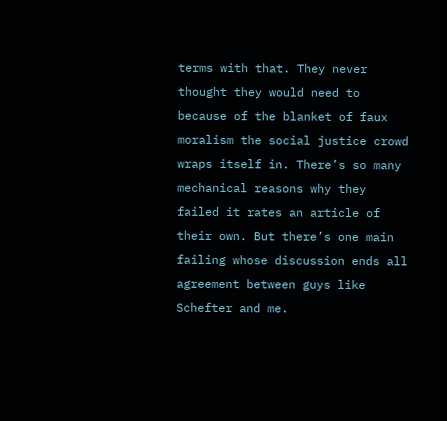terms with that. They never thought they would need to because of the blanket of faux moralism the social justice crowd wraps itself in. There’s so many mechanical reasons why they failed it rates an article of their own. But there’s one main failing whose discussion ends all agreement between guys like Schefter and me.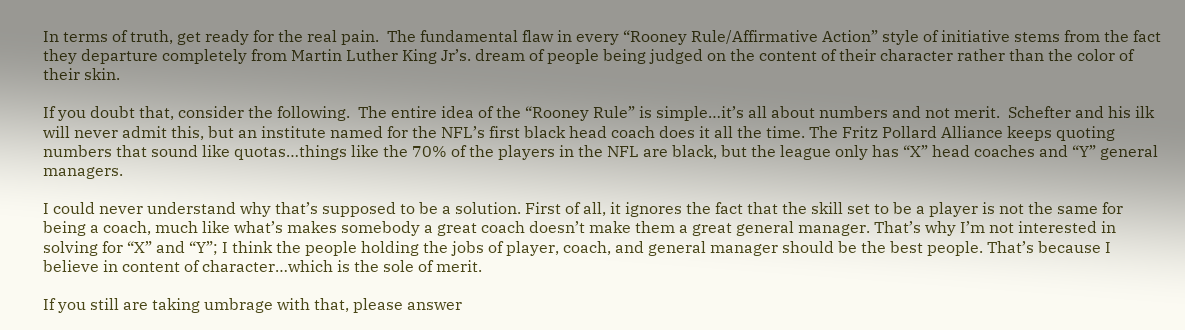In terms of truth, get ready for the real pain.  The fundamental flaw in every “Rooney Rule/Affirmative Action” style of initiative stems from the fact they departure completely from Martin Luther King Jr’s. dream of people being judged on the content of their character rather than the color of their skin.

If you doubt that, consider the following.  The entire idea of the “Rooney Rule” is simple…it’s all about numbers and not merit.  Schefter and his ilk will never admit this, but an institute named for the NFL’s first black head coach does it all the time. The Fritz Pollard Alliance keeps quoting numbers that sound like quotas…things like the 70% of the players in the NFL are black, but the league only has “X” head coaches and “Y” general managers.

I could never understand why that’s supposed to be a solution. First of all, it ignores the fact that the skill set to be a player is not the same for being a coach, much like what’s makes somebody a great coach doesn’t make them a great general manager. That’s why I’m not interested in solving for “X” and “Y”; I think the people holding the jobs of player, coach, and general manager should be the best people. That’s because I believe in content of character…which is the sole of merit.

If you still are taking umbrage with that, please answer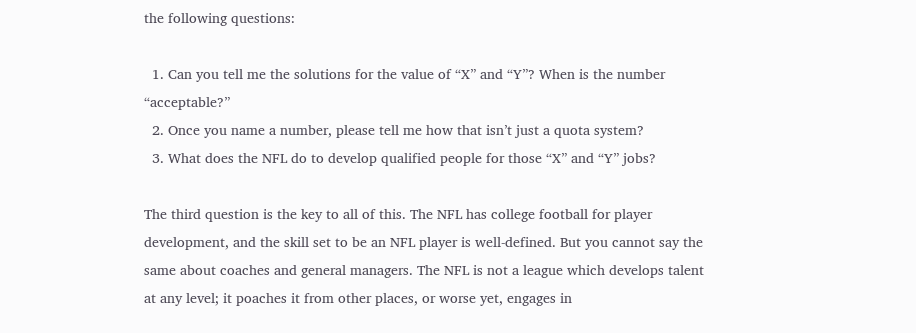the following questions:

  1. Can you tell me the solutions for the value of “X” and “Y”? When is the number “acceptable?”
  2. Once you name a number, please tell me how that isn’t just a quota system?
  3. What does the NFL do to develop qualified people for those “X” and “Y” jobs?

The third question is the key to all of this. The NFL has college football for player development, and the skill set to be an NFL player is well-defined. But you cannot say the same about coaches and general managers. The NFL is not a league which develops talent at any level; it poaches it from other places, or worse yet, engages in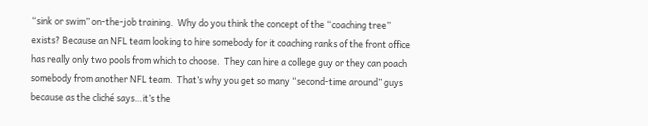“sink or swim” on-the-job training.  Why do you think the concept of the “coaching tree” exists? Because an NFL team looking to hire somebody for it coaching ranks of the front office has really only two pools from which to choose.  They can hire a college guy or they can poach somebody from another NFL team.  That’s why you get so many “second-time around” guys because as the cliché says…it’s the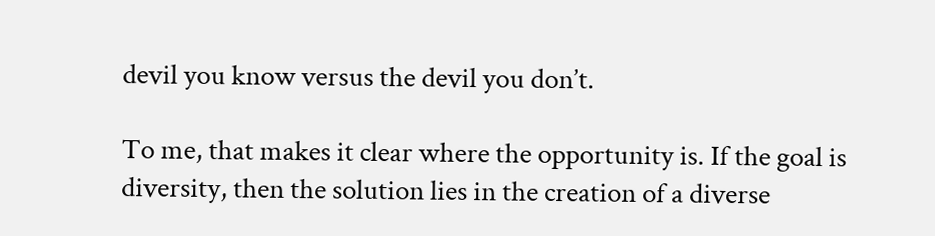devil you know versus the devil you don’t.

To me, that makes it clear where the opportunity is. If the goal is diversity, then the solution lies in the creation of a diverse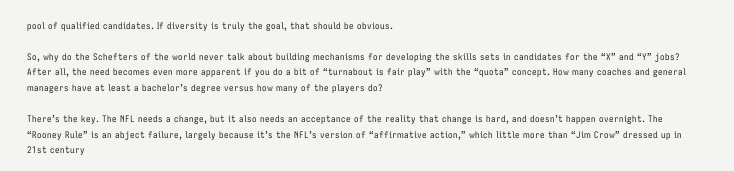pool of qualified candidates. If diversity is truly the goal, that should be obvious.

So, why do the Schefters of the world never talk about building mechanisms for developing the skills sets in candidates for the “X” and “Y” jobs? After all, the need becomes even more apparent if you do a bit of “turnabout is fair play” with the “quota” concept. How many coaches and general managers have at least a bachelor’s degree versus how many of the players do?

There’s the key. The NFL needs a change, but it also needs an acceptance of the reality that change is hard, and doesn’t happen overnight. The “Rooney Rule” is an abject failure, largely because it’s the NFL’s version of “affirmative action,” which little more than “Jim Crow” dressed up in 21st century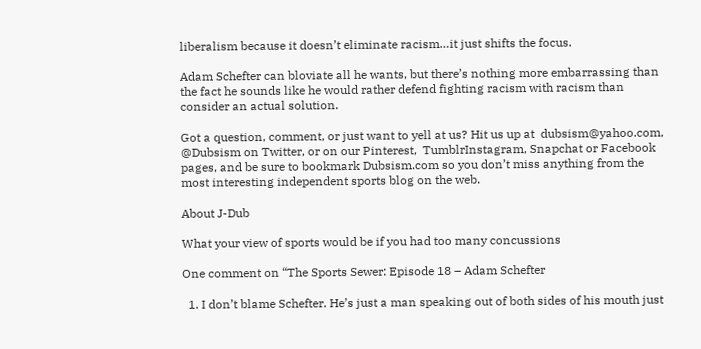liberalism because it doesn’t eliminate racism…it just shifts the focus.

Adam Schefter can bloviate all he wants, but there’s nothing more embarrassing than the fact he sounds like he would rather defend fighting racism with racism than consider an actual solution.

Got a question, comment, or just want to yell at us? Hit us up at  dubsism@yahoo.com, @Dubsism on Twitter, or on our Pinterest,  TumblrInstagram, Snapchat or Facebook pages, and be sure to bookmark Dubsism.com so you don’t miss anything from the most interesting independent sports blog on the web.

About J-Dub

What your view of sports would be if you had too many concussions

One comment on “The Sports Sewer: Episode 18 – Adam Schefter

  1. I don’t blame Schefter. He’s just a man speaking out of both sides of his mouth just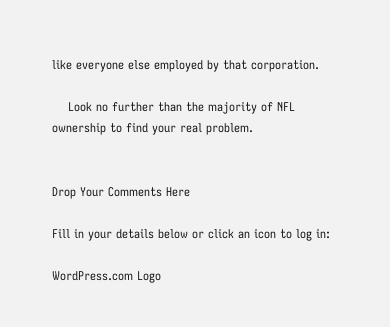like everyone else employed by that corporation.

    Look no further than the majority of NFL ownership to find your real problem.


Drop Your Comments Here

Fill in your details below or click an icon to log in:

WordPress.com Logo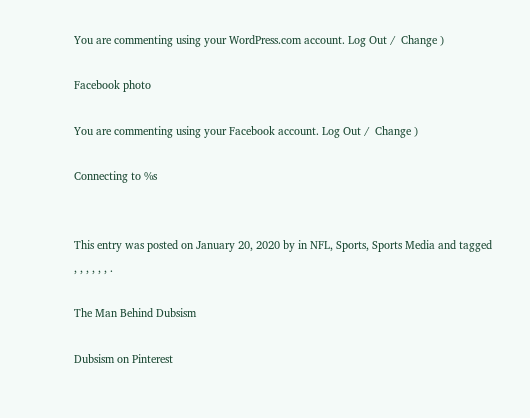You are commenting using your WordPress.com account. Log Out /  Change )

Facebook photo

You are commenting using your Facebook account. Log Out /  Change )

Connecting to %s


This entry was posted on January 20, 2020 by in NFL, Sports, Sports Media and tagged , , , , , , .

The Man Behind Dubsism

Dubsism on Pinterest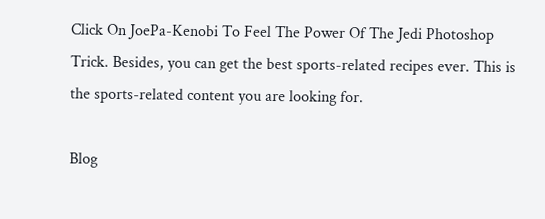Click On JoePa-Kenobi To Feel The Power Of The Jedi Photoshop Trick. Besides, you can get the best sports-related recipes ever. This is the sports-related content you are looking for.

Blog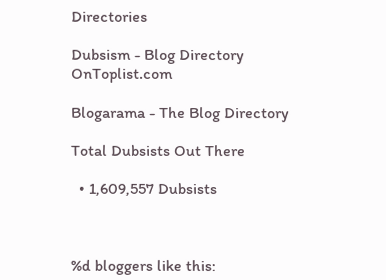Directories

Dubsism - Blog Directory OnToplist.com

Blogarama - The Blog Directory

Total Dubsists Out There

  • 1,609,557 Dubsists



%d bloggers like this: